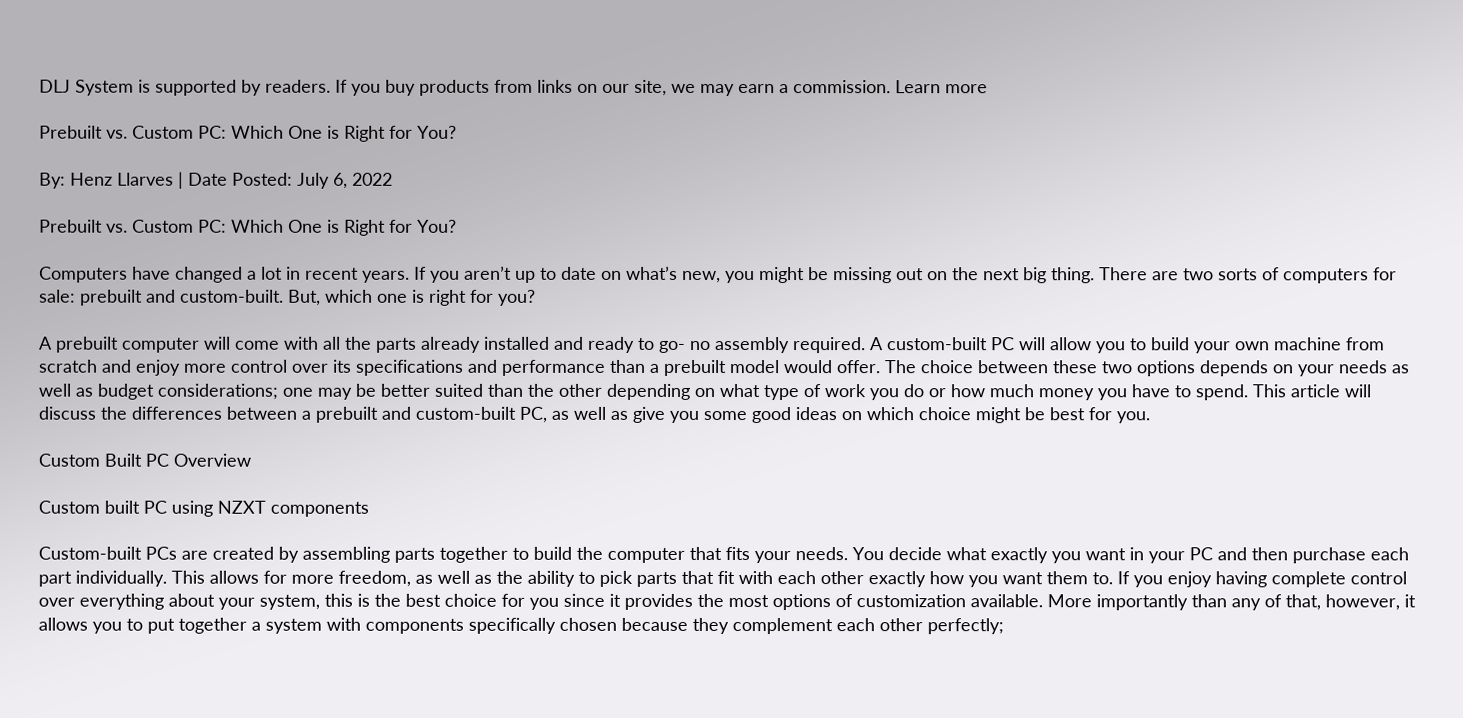DLJ System is supported by readers. If you buy products from links on our site, we may earn a commission. Learn more

Prebuilt vs. Custom PC: Which One is Right for You?

By: Henz Llarves | Date Posted: July 6, 2022

Prebuilt vs. Custom PC: Which One is Right for You?

Computers have changed a lot in recent years. If you aren’t up to date on what’s new, you might be missing out on the next big thing. There are two sorts of computers for sale: prebuilt and custom-built. But, which one is right for you?

A prebuilt computer will come with all the parts already installed and ready to go- no assembly required. A custom-built PC will allow you to build your own machine from scratch and enjoy more control over its specifications and performance than a prebuilt model would offer. The choice between these two options depends on your needs as well as budget considerations; one may be better suited than the other depending on what type of work you do or how much money you have to spend. This article will discuss the differences between a prebuilt and custom-built PC, as well as give you some good ideas on which choice might be best for you.

Custom Built PC Overview

Custom built PC using NZXT components

Custom-built PCs are created by assembling parts together to build the computer that fits your needs. You decide what exactly you want in your PC and then purchase each part individually. This allows for more freedom, as well as the ability to pick parts that fit with each other exactly how you want them to. If you enjoy having complete control over everything about your system, this is the best choice for you since it provides the most options of customization available. More importantly than any of that, however, it allows you to put together a system with components specifically chosen because they complement each other perfectly;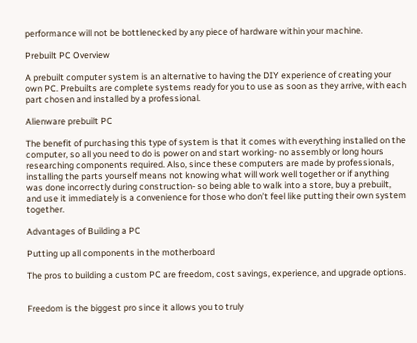performance will not be bottlenecked by any piece of hardware within your machine.

Prebuilt PC Overview

A prebuilt computer system is an alternative to having the DIY experience of creating your own PC. Prebuilts are complete systems ready for you to use as soon as they arrive, with each part chosen and installed by a professional.

Alienware prebuilt PC

The benefit of purchasing this type of system is that it comes with everything installed on the computer, so all you need to do is power on and start working- no assembly or long hours researching components required. Also, since these computers are made by professionals, installing the parts yourself means not knowing what will work well together or if anything was done incorrectly during construction- so being able to walk into a store, buy a prebuilt, and use it immediately is a convenience for those who don’t feel like putting their own system together.

Advantages of Building a PC

Putting up all components in the motherboard

The pros to building a custom PC are freedom, cost savings, experience, and upgrade options.


Freedom is the biggest pro since it allows you to truly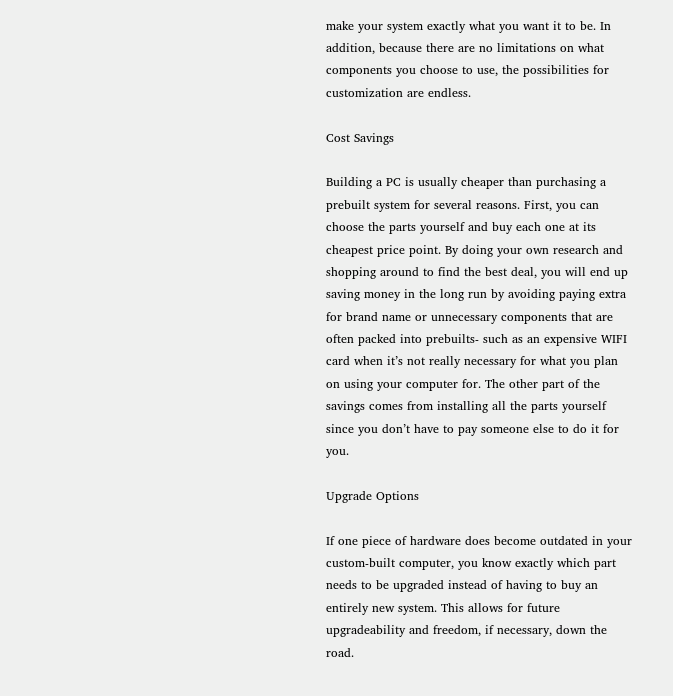make your system exactly what you want it to be. In addition, because there are no limitations on what components you choose to use, the possibilities for customization are endless.

Cost Savings

Building a PC is usually cheaper than purchasing a prebuilt system for several reasons. First, you can choose the parts yourself and buy each one at its cheapest price point. By doing your own research and shopping around to find the best deal, you will end up saving money in the long run by avoiding paying extra for brand name or unnecessary components that are often packed into prebuilts- such as an expensive WIFI card when it’s not really necessary for what you plan on using your computer for. The other part of the savings comes from installing all the parts yourself since you don’t have to pay someone else to do it for you.

Upgrade Options

If one piece of hardware does become outdated in your custom-built computer, you know exactly which part needs to be upgraded instead of having to buy an entirely new system. This allows for future upgradeability and freedom, if necessary, down the road.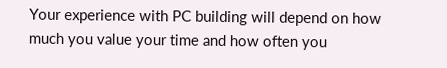Your experience with PC building will depend on how much you value your time and how often you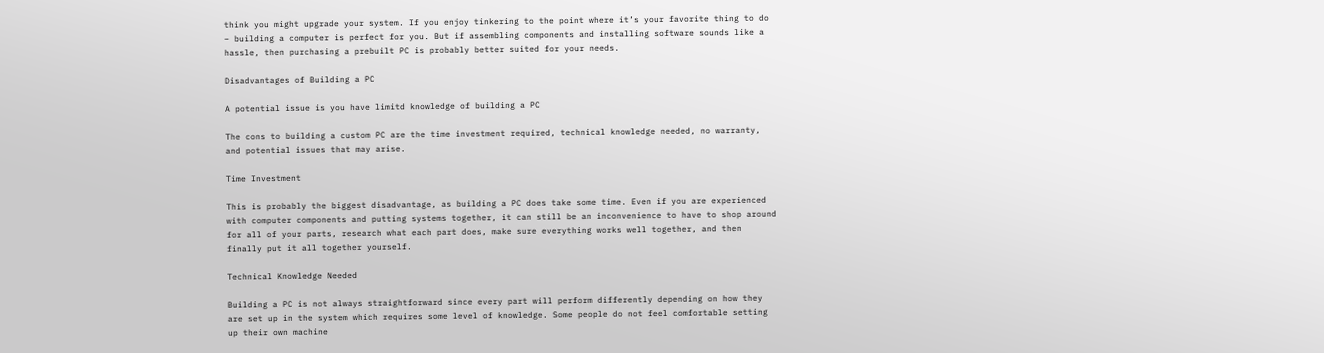think you might upgrade your system. If you enjoy tinkering to the point where it’s your favorite thing to do – building a computer is perfect for you. But if assembling components and installing software sounds like a hassle, then purchasing a prebuilt PC is probably better suited for your needs.

Disadvantages of Building a PC

A potential issue is you have limitd knowledge of building a PC

The cons to building a custom PC are the time investment required, technical knowledge needed, no warranty, and potential issues that may arise.

Time Investment

This is probably the biggest disadvantage, as building a PC does take some time. Even if you are experienced with computer components and putting systems together, it can still be an inconvenience to have to shop around for all of your parts, research what each part does, make sure everything works well together, and then finally put it all together yourself.

Technical Knowledge Needed

Building a PC is not always straightforward since every part will perform differently depending on how they are set up in the system which requires some level of knowledge. Some people do not feel comfortable setting up their own machine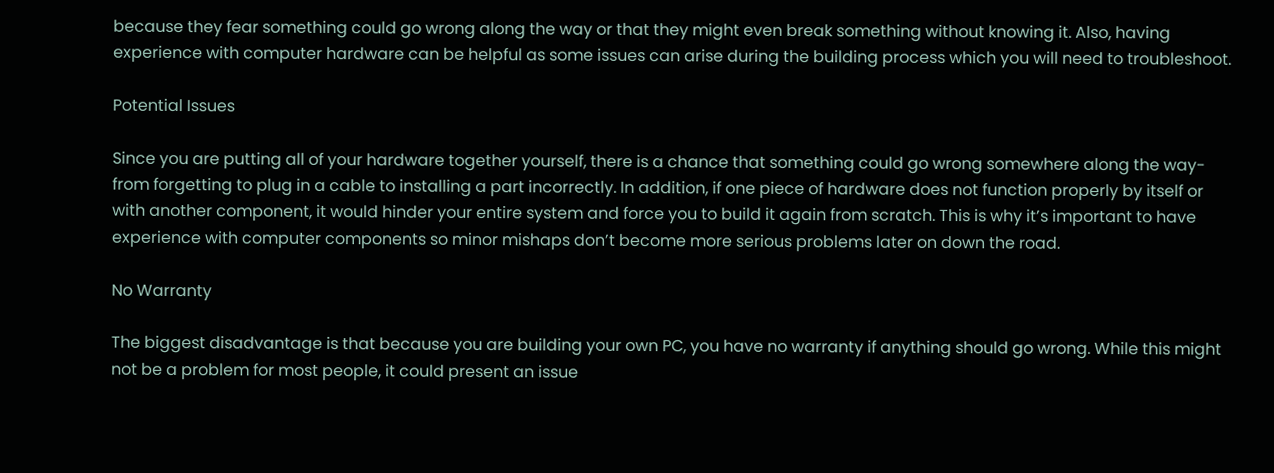because they fear something could go wrong along the way or that they might even break something without knowing it. Also, having experience with computer hardware can be helpful as some issues can arise during the building process which you will need to troubleshoot.

Potential Issues

Since you are putting all of your hardware together yourself, there is a chance that something could go wrong somewhere along the way- from forgetting to plug in a cable to installing a part incorrectly. In addition, if one piece of hardware does not function properly by itself or with another component, it would hinder your entire system and force you to build it again from scratch. This is why it’s important to have experience with computer components so minor mishaps don’t become more serious problems later on down the road.

No Warranty

The biggest disadvantage is that because you are building your own PC, you have no warranty if anything should go wrong. While this might not be a problem for most people, it could present an issue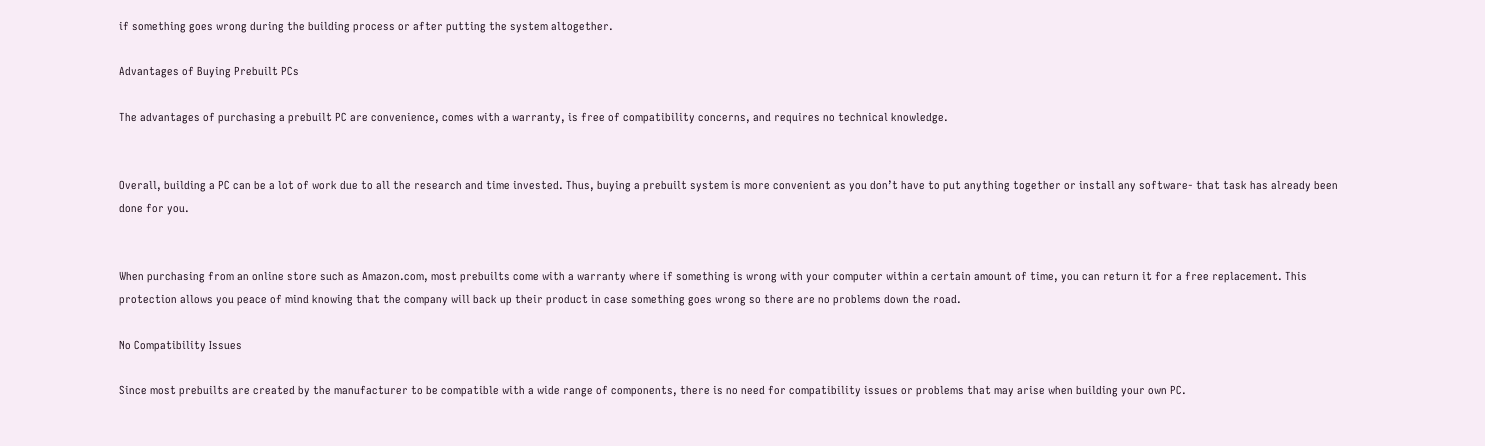if something goes wrong during the building process or after putting the system altogether.

Advantages of Buying Prebuilt PCs

The advantages of purchasing a prebuilt PC are convenience, comes with a warranty, is free of compatibility concerns, and requires no technical knowledge.


Overall, building a PC can be a lot of work due to all the research and time invested. Thus, buying a prebuilt system is more convenient as you don’t have to put anything together or install any software- that task has already been done for you.


When purchasing from an online store such as Amazon.com, most prebuilts come with a warranty where if something is wrong with your computer within a certain amount of time, you can return it for a free replacement. This protection allows you peace of mind knowing that the company will back up their product in case something goes wrong so there are no problems down the road.

No Compatibility Issues

Since most prebuilts are created by the manufacturer to be compatible with a wide range of components, there is no need for compatibility issues or problems that may arise when building your own PC.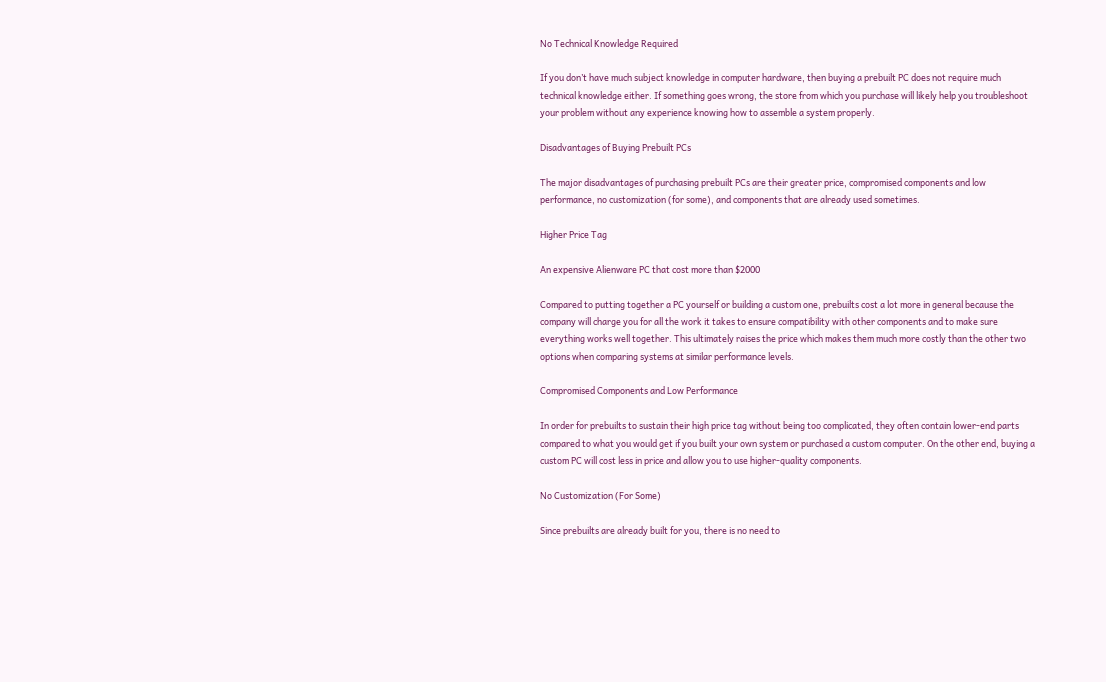No Technical Knowledge Required

If you don’t have much subject knowledge in computer hardware, then buying a prebuilt PC does not require much technical knowledge either. If something goes wrong, the store from which you purchase will likely help you troubleshoot your problem without any experience knowing how to assemble a system properly.

Disadvantages of Buying Prebuilt PCs

The major disadvantages of purchasing prebuilt PCs are their greater price, compromised components and low performance, no customization (for some), and components that are already used sometimes.

Higher Price Tag

An expensive Alienware PC that cost more than $2000

Compared to putting together a PC yourself or building a custom one, prebuilts cost a lot more in general because the company will charge you for all the work it takes to ensure compatibility with other components and to make sure everything works well together. This ultimately raises the price which makes them much more costly than the other two options when comparing systems at similar performance levels.

Compromised Components and Low Performance

In order for prebuilts to sustain their high price tag without being too complicated, they often contain lower-end parts compared to what you would get if you built your own system or purchased a custom computer. On the other end, buying a custom PC will cost less in price and allow you to use higher-quality components.

No Customization (For Some)

Since prebuilts are already built for you, there is no need to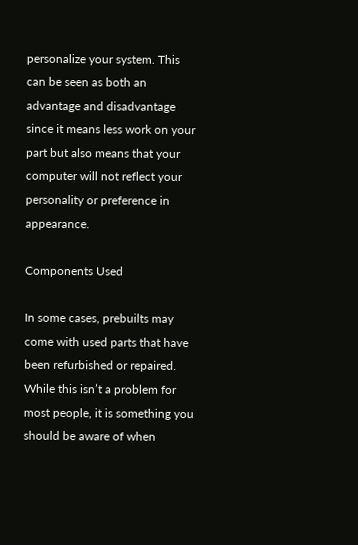personalize your system. This can be seen as both an advantage and disadvantage since it means less work on your part but also means that your computer will not reflect your personality or preference in appearance.

Components Used

In some cases, prebuilts may come with used parts that have been refurbished or repaired. While this isn’t a problem for most people, it is something you should be aware of when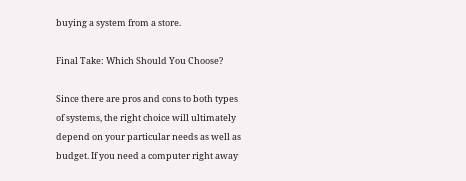buying a system from a store.

Final Take: Which Should You Choose?

Since there are pros and cons to both types of systems, the right choice will ultimately depend on your particular needs as well as budget. If you need a computer right away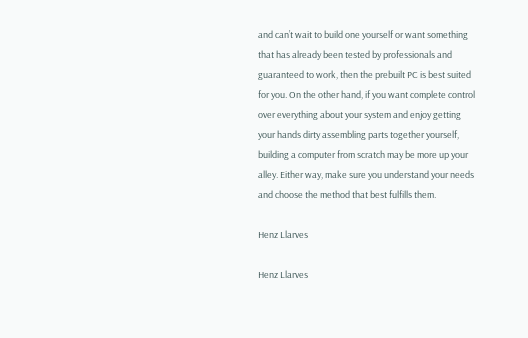and can’t wait to build one yourself or want something that has already been tested by professionals and guaranteed to work, then the prebuilt PC is best suited for you. On the other hand, if you want complete control over everything about your system and enjoy getting your hands dirty assembling parts together yourself, building a computer from scratch may be more up your alley. Either way, make sure you understand your needs and choose the method that best fulfills them.

Henz Llarves

Henz Llarves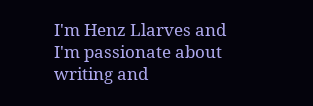I'm Henz Llarves and I'm passionate about writing and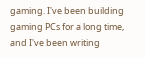gaming. I've been building gaming PCs for a long time, and I've been writing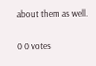about them as well.

0 0 votes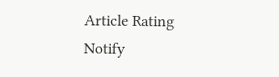Article Rating
Notify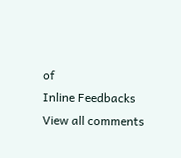of
Inline Feedbacks
View all comments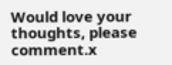Would love your thoughts, please comment.x